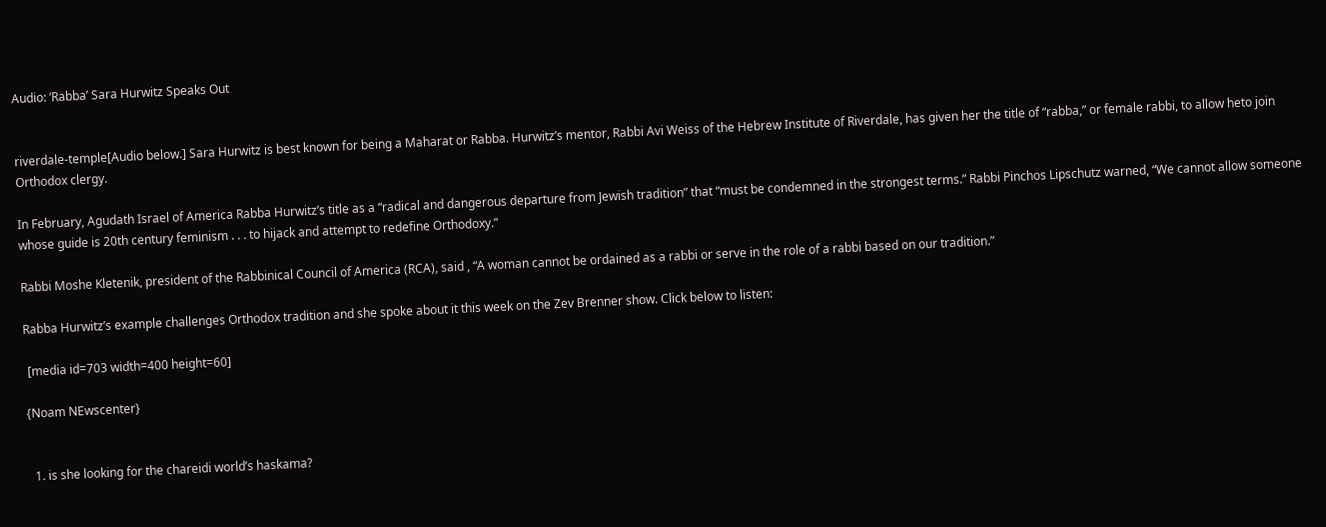Audio: ‘Rabba’ Sara Hurwitz Speaks Out


riverdale-temple[Audio below.] Sara Hurwitz is best known for being a Maharat or Rabba. Hurwitz’s mentor, Rabbi Avi Weiss of the Hebrew Institute of Riverdale, has given her the title of “rabba,” or female rabbi, to allow heto join Orthodox clergy.

In February, Agudath Israel of America Rabba Hurwitz’s title as a “radical and dangerous departure from Jewish tradition” that “must be condemned in the strongest terms.” Rabbi Pinchos Lipschutz warned, “We cannot allow someone whose guide is 20th century feminism . . . to hijack and attempt to redefine Orthodoxy.”

Rabbi Moshe Kletenik, president of the Rabbinical Council of America (RCA), said , “A woman cannot be ordained as a rabbi or serve in the role of a rabbi based on our tradition.”

Rabba Hurwitz’s example challenges Orthodox tradition and she spoke about it this week on the Zev Brenner show. Click below to listen:

 [media id=703 width=400 height=60]

{Noam NEwscenter}


  1. is she looking for the chareidi world’s haskama?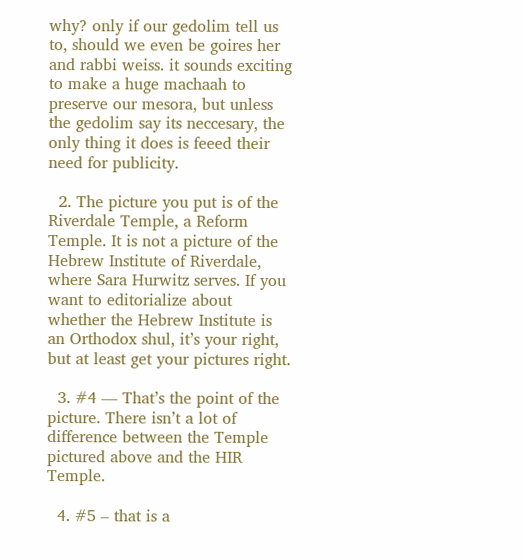why? only if our gedolim tell us to, should we even be goires her and rabbi weiss. it sounds exciting to make a huge machaah to preserve our mesora, but unless the gedolim say its neccesary, the only thing it does is feeed their need for publicity.

  2. The picture you put is of the Riverdale Temple, a Reform Temple. It is not a picture of the Hebrew Institute of Riverdale, where Sara Hurwitz serves. If you want to editorialize about whether the Hebrew Institute is an Orthodox shul, it’s your right, but at least get your pictures right.

  3. #4 — That’s the point of the picture. There isn’t a lot of difference between the Temple pictured above and the HIR Temple.

  4. #5 – that is a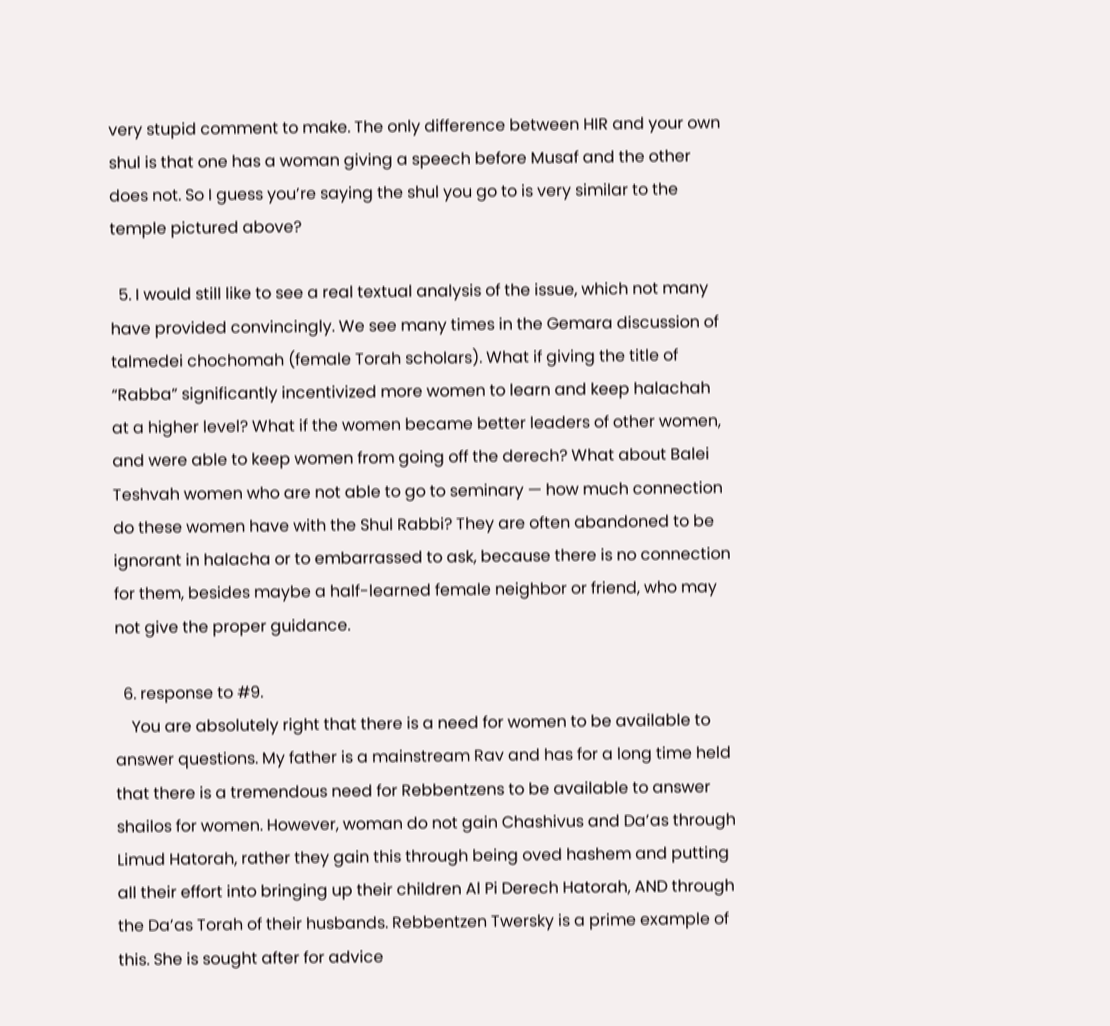very stupid comment to make. The only difference between HIR and your own shul is that one has a woman giving a speech before Musaf and the other does not. So I guess you’re saying the shul you go to is very similar to the temple pictured above?

  5. I would still like to see a real textual analysis of the issue, which not many have provided convincingly. We see many times in the Gemara discussion of talmedei chochomah (female Torah scholars). What if giving the title of “Rabba” significantly incentivized more women to learn and keep halachah at a higher level? What if the women became better leaders of other women, and were able to keep women from going off the derech? What about Balei Teshvah women who are not able to go to seminary — how much connection do these women have with the Shul Rabbi? They are often abandoned to be ignorant in halacha or to embarrassed to ask, because there is no connection for them, besides maybe a half-learned female neighbor or friend, who may not give the proper guidance.

  6. response to #9.
    You are absolutely right that there is a need for women to be available to answer questions. My father is a mainstream Rav and has for a long time held that there is a tremendous need for Rebbentzens to be available to answer shailos for women. However, woman do not gain Chashivus and Da’as through Limud Hatorah, rather they gain this through being oved hashem and putting all their effort into bringing up their children Al Pi Derech Hatorah, AND through the Da’as Torah of their husbands. Rebbentzen Twersky is a prime example of this. She is sought after for advice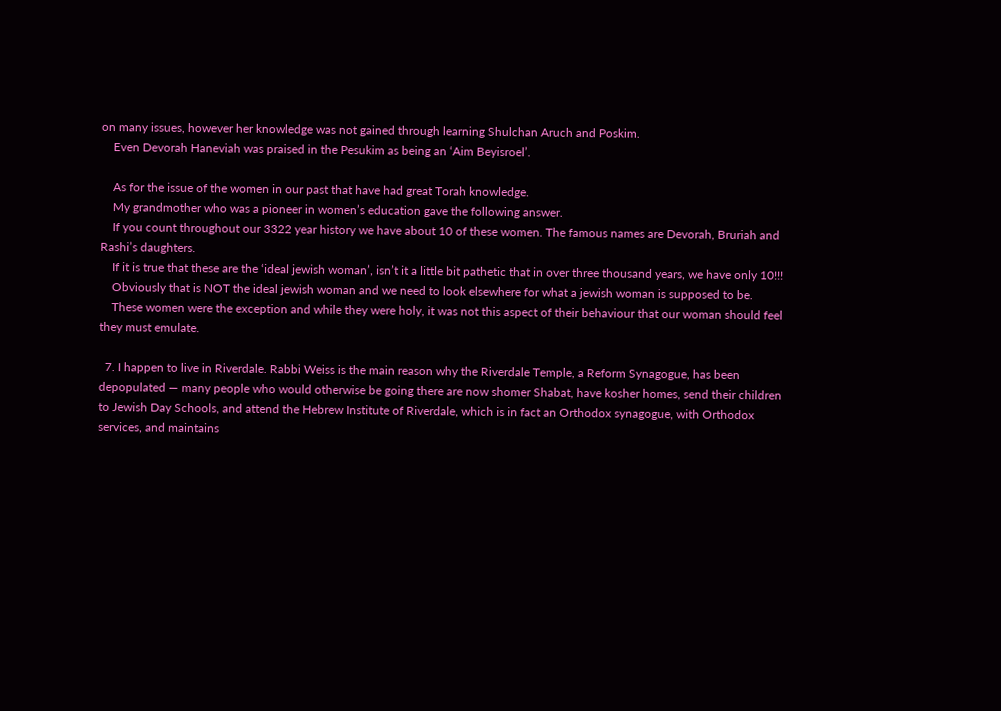on many issues, however her knowledge was not gained through learning Shulchan Aruch and Poskim.
    Even Devorah Haneviah was praised in the Pesukim as being an ‘Aim Beyisroel’.

    As for the issue of the women in our past that have had great Torah knowledge.
    My grandmother who was a pioneer in women’s education gave the following answer.
    If you count throughout our 3322 year history we have about 10 of these women. The famous names are Devorah, Bruriah and Rashi’s daughters.
    If it is true that these are the ‘ideal jewish woman’, isn’t it a little bit pathetic that in over three thousand years, we have only 10!!!
    Obviously that is NOT the ideal jewish woman and we need to look elsewhere for what a jewish woman is supposed to be.
    These women were the exception and while they were holy, it was not this aspect of their behaviour that our woman should feel they must emulate.

  7. I happen to live in Riverdale. Rabbi Weiss is the main reason why the Riverdale Temple, a Reform Synagogue, has been depopulated — many people who would otherwise be going there are now shomer Shabat, have kosher homes, send their children to Jewish Day Schools, and attend the Hebrew Institute of Riverdale, which is in fact an Orthodox synagogue, with Orthodox services, and maintains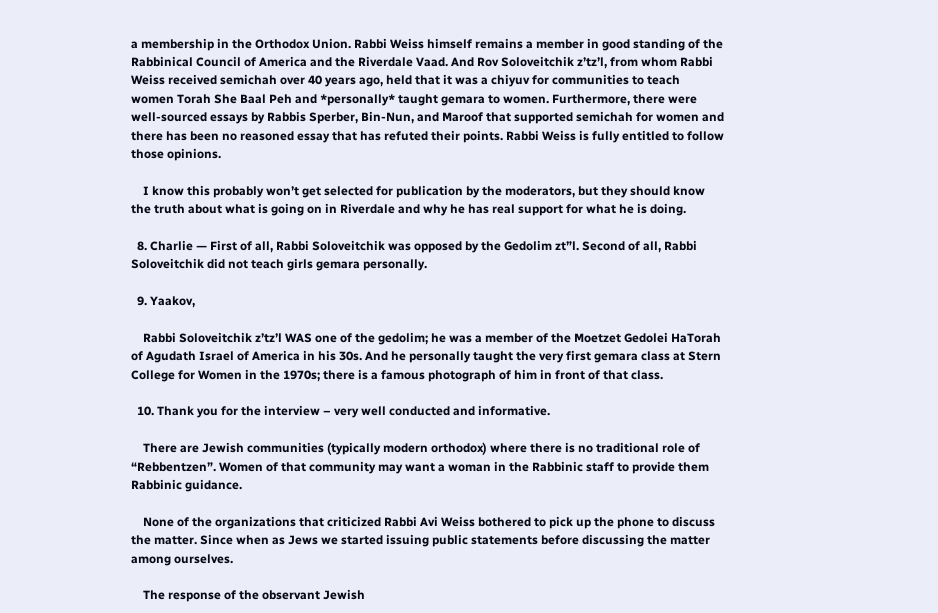a membership in the Orthodox Union. Rabbi Weiss himself remains a member in good standing of the Rabbinical Council of America and the Riverdale Vaad. And Rov Soloveitchik z’tz’l, from whom Rabbi Weiss received semichah over 40 years ago, held that it was a chiyuv for communities to teach women Torah She Baal Peh and *personally* taught gemara to women. Furthermore, there were well-sourced essays by Rabbis Sperber, Bin-Nun, and Maroof that supported semichah for women and there has been no reasoned essay that has refuted their points. Rabbi Weiss is fully entitled to follow those opinions.

    I know this probably won’t get selected for publication by the moderators, but they should know the truth about what is going on in Riverdale and why he has real support for what he is doing.

  8. Charlie — First of all, Rabbi Soloveitchik was opposed by the Gedolim zt”l. Second of all, Rabbi Soloveitchik did not teach girls gemara personally.

  9. Yaakov,

    Rabbi Soloveitchik z’tz’l WAS one of the gedolim; he was a member of the Moetzet Gedolei HaTorah of Agudath Israel of America in his 30s. And he personally taught the very first gemara class at Stern College for Women in the 1970s; there is a famous photograph of him in front of that class.

  10. Thank you for the interview – very well conducted and informative.

    There are Jewish communities (typically modern orthodox) where there is no traditional role of “Rebbentzen”. Women of that community may want a woman in the Rabbinic staff to provide them Rabbinic guidance.

    None of the organizations that criticized Rabbi Avi Weiss bothered to pick up the phone to discuss the matter. Since when as Jews we started issuing public statements before discussing the matter among ourselves.

    The response of the observant Jewish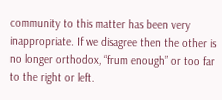community to this matter has been very inappropriate. If we disagree then the other is no longer orthodox, “frum enough” or too far to the right or left.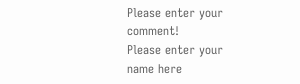Please enter your comment!
Please enter your name here